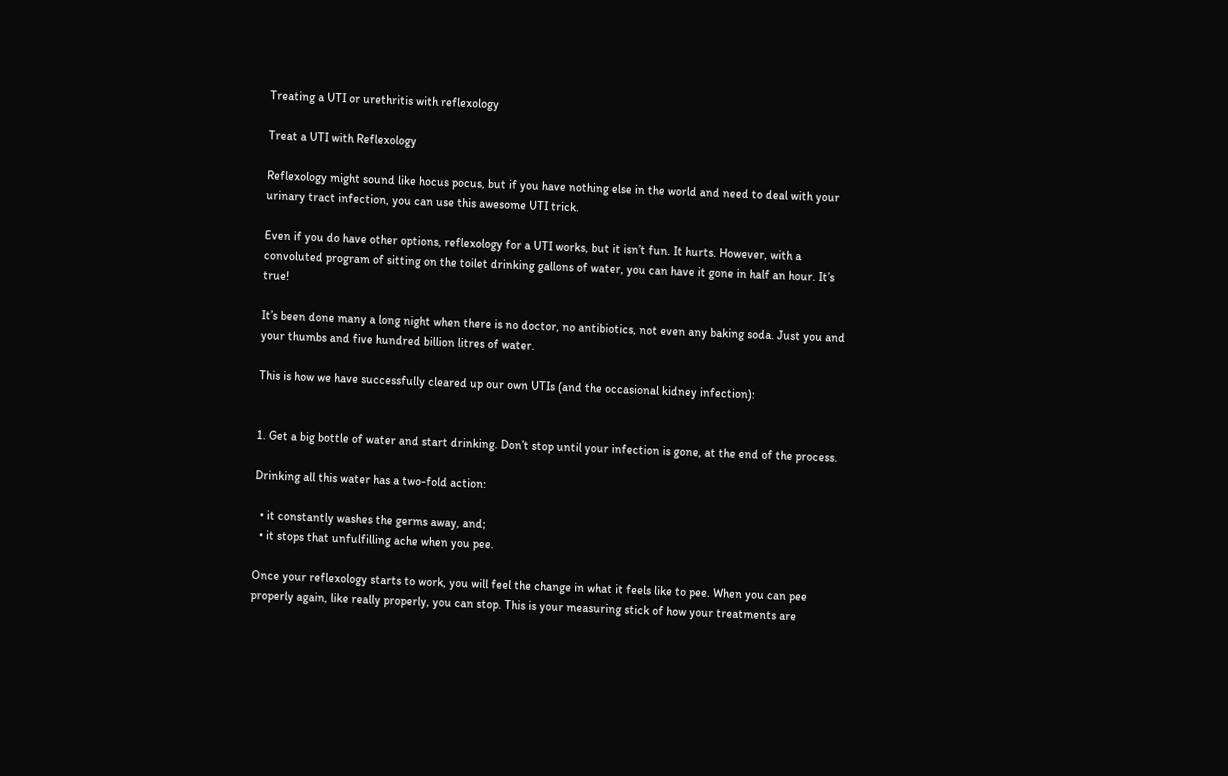Treating a UTI or urethritis with reflexology

Treat a UTI with Reflexology

Reflexology might sound like hocus pocus, but if you have nothing else in the world and need to deal with your urinary tract infection, you can use this awesome UTI trick.

Even if you do have other options, reflexology for a UTI works, but it isn’t fun. It hurts. However, with a convoluted program of sitting on the toilet drinking gallons of water, you can have it gone in half an hour. It’s true!

It’s been done many a long night when there is no doctor, no antibiotics, not even any baking soda. Just you and your thumbs and five hundred billion litres of water.

This is how we have successfully cleared up our own UTIs (and the occasional kidney infection):


1. Get a big bottle of water and start drinking. Don’t stop until your infection is gone, at the end of the process.

Drinking all this water has a two-fold action:

  • it constantly washes the germs away, and;
  • it stops that unfulfilling ache when you pee.

Once your reflexology starts to work, you will feel the change in what it feels like to pee. When you can pee properly again, like really properly, you can stop. This is your measuring stick of how your treatments are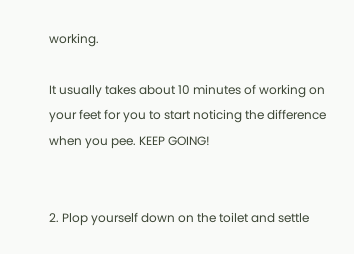working.

It usually takes about 10 minutes of working on your feet for you to start noticing the difference when you pee. KEEP GOING!


2. Plop yourself down on the toilet and settle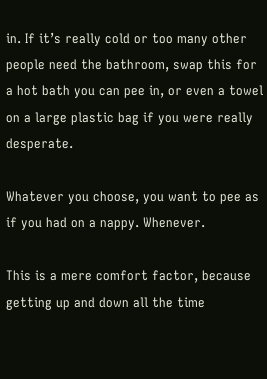in. If it’s really cold or too many other people need the bathroom, swap this for a hot bath you can pee in, or even a towel on a large plastic bag if you were really desperate.

Whatever you choose, you want to pee as if you had on a nappy. Whenever.

This is a mere comfort factor, because getting up and down all the time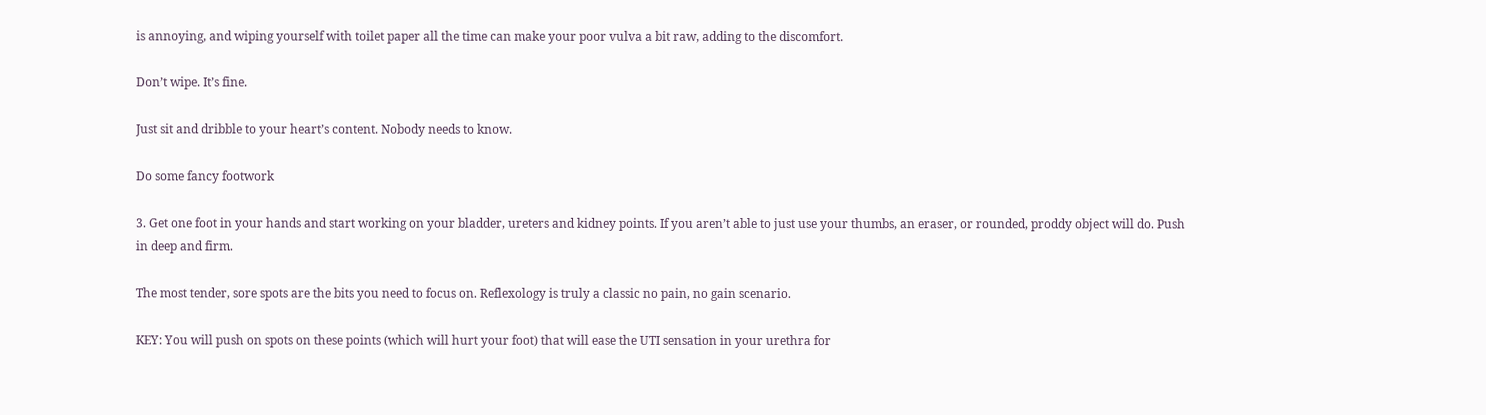is annoying, and wiping yourself with toilet paper all the time can make your poor vulva a bit raw, adding to the discomfort.

Don’t wipe. It’s fine.

Just sit and dribble to your heart’s content. Nobody needs to know.

Do some fancy footwork

3. Get one foot in your hands and start working on your bladder, ureters and kidney points. If you aren’t able to just use your thumbs, an eraser, or rounded, proddy object will do. Push in deep and firm.

The most tender, sore spots are the bits you need to focus on. Reflexology is truly a classic no pain, no gain scenario.

KEY: You will push on spots on these points (which will hurt your foot) that will ease the UTI sensation in your urethra for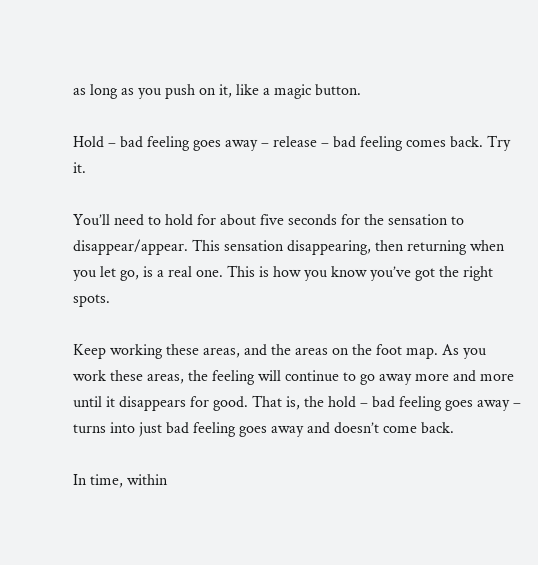as long as you push on it, like a magic button.

Hold – bad feeling goes away – release – bad feeling comes back. Try it.

You’ll need to hold for about five seconds for the sensation to disappear/appear. This sensation disappearing, then returning when you let go, is a real one. This is how you know you’ve got the right spots.

Keep working these areas, and the areas on the foot map. As you work these areas, the feeling will continue to go away more and more until it disappears for good. That is, the hold – bad feeling goes away – turns into just bad feeling goes away and doesn’t come back.

In time, within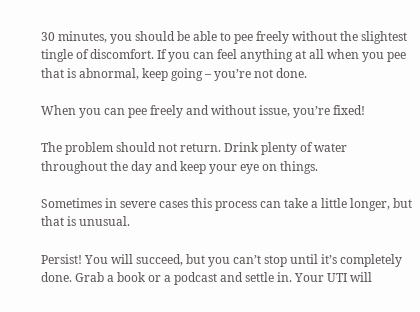30 minutes, you should be able to pee freely without the slightest tingle of discomfort. If you can feel anything at all when you pee that is abnormal, keep going – you’re not done.

When you can pee freely and without issue, you’re fixed!

The problem should not return. Drink plenty of water throughout the day and keep your eye on things.

Sometimes in severe cases this process can take a little longer, but that is unusual.

Persist! You will succeed, but you can’t stop until it’s completely done. Grab a book or a podcast and settle in. Your UTI will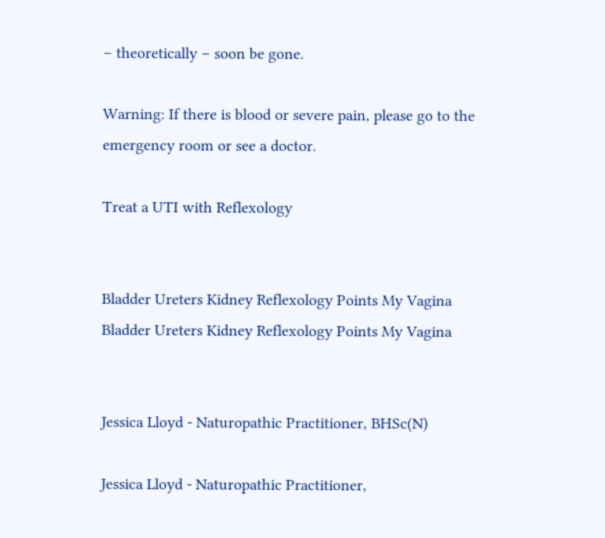– theoretically – soon be gone.

Warning: If there is blood or severe pain, please go to the emergency room or see a doctor.

Treat a UTI with Reflexology


Bladder Ureters Kidney Reflexology Points My Vagina Bladder Ureters Kidney Reflexology Points My Vagina


Jessica Lloyd - Naturopathic Practitioner, BHSc(N)

Jessica Lloyd - Naturopathic Practitioner,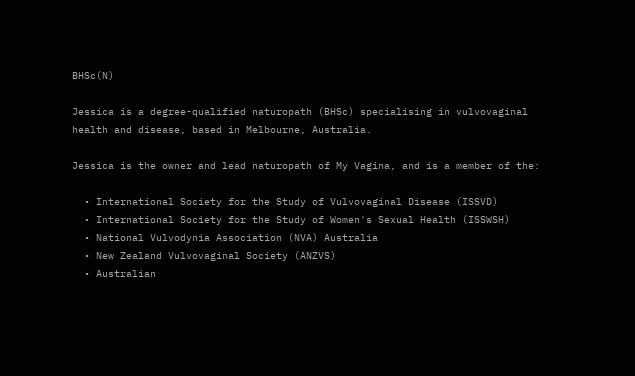BHSc(N)

Jessica is a degree-qualified naturopath (BHSc) specialising in vulvovaginal health and disease, based in Melbourne, Australia.

Jessica is the owner and lead naturopath of My Vagina, and is a member of the:

  • International Society for the Study of Vulvovaginal Disease (ISSVD)
  • International Society for the Study of Women's Sexual Health (ISSWSH)
  • National Vulvodynia Association (NVA) Australia
  • New Zealand Vulvovaginal Society (ANZVS)
  • Australian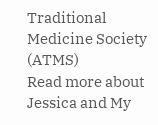Traditional Medicine Society (ATMS)
Read more about Jessica and My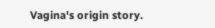Vagina's origin story.